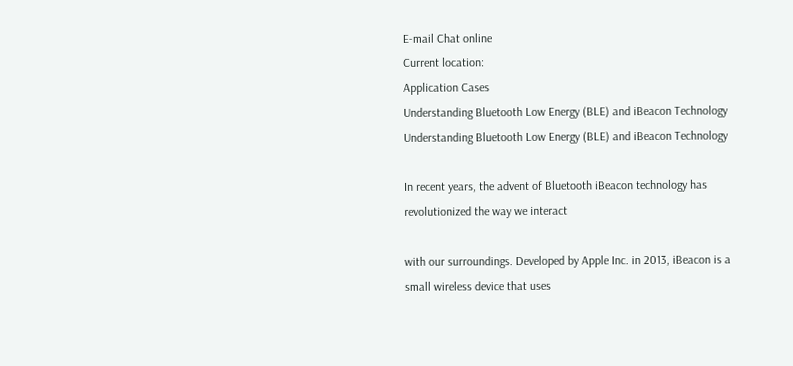E-mail Chat online
Current location:
Application Cases
Understanding Bluetooth Low Energy (BLE) and iBeacon Technology
Understanding Bluetooth Low Energy (BLE) and iBeacon Technology

In recent years, the advent of Bluetooth iBeacon technology has revolutionized the way we interact

with our surroundings. Developed by Apple Inc. in 2013, iBeacon is a small wireless device that uses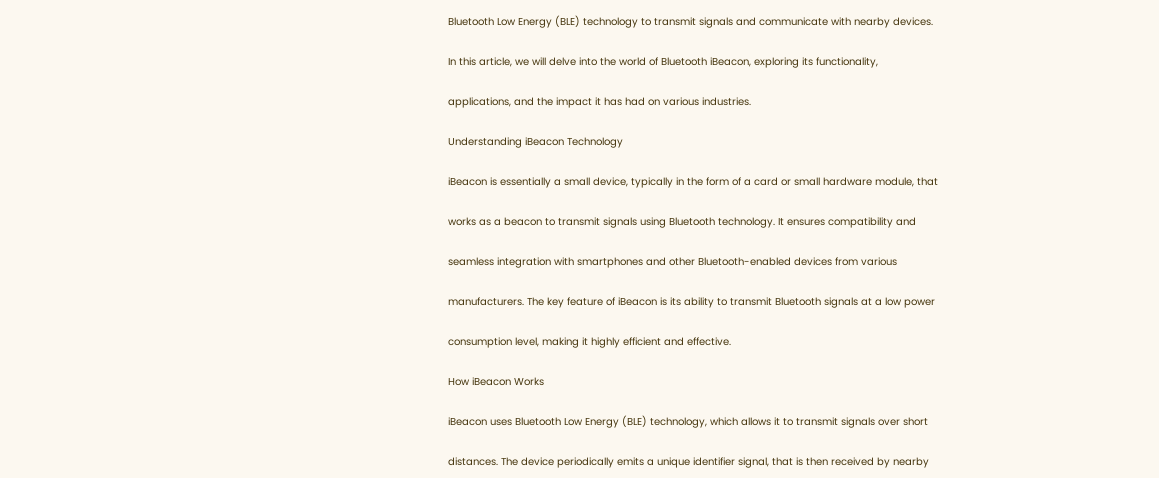Bluetooth Low Energy (BLE) technology to transmit signals and communicate with nearby devices.

In this article, we will delve into the world of Bluetooth iBeacon, exploring its functionality,

applications, and the impact it has had on various industries.

Understanding iBeacon Technology

iBeacon is essentially a small device, typically in the form of a card or small hardware module, that

works as a beacon to transmit signals using Bluetooth technology. It ensures compatibility and

seamless integration with smartphones and other Bluetooth-enabled devices from various

manufacturers. The key feature of iBeacon is its ability to transmit Bluetooth signals at a low power

consumption level, making it highly efficient and effective.

How iBeacon Works

iBeacon uses Bluetooth Low Energy (BLE) technology, which allows it to transmit signals over short

distances. The device periodically emits a unique identifier signal, that is then received by nearby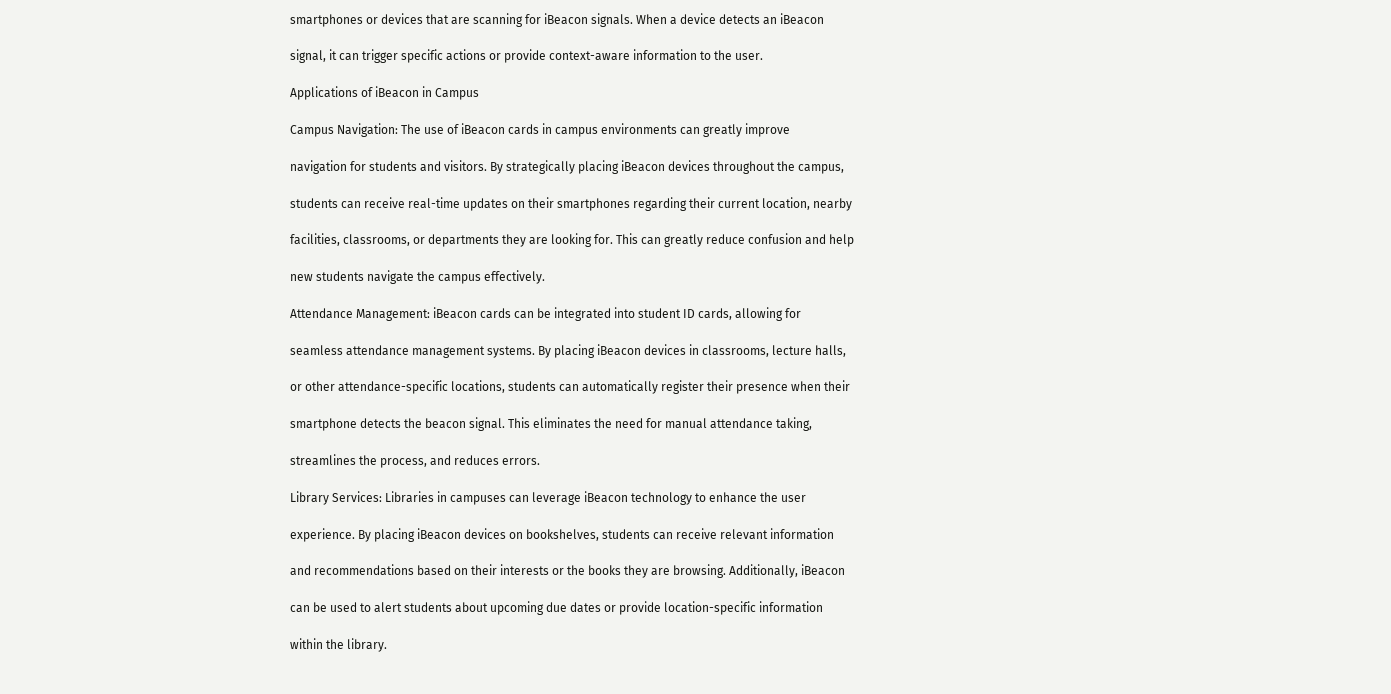smartphones or devices that are scanning for iBeacon signals. When a device detects an iBeacon

signal, it can trigger specific actions or provide context-aware information to the user.

Applications of iBeacon in Campus

Campus Navigation: The use of iBeacon cards in campus environments can greatly improve

navigation for students and visitors. By strategically placing iBeacon devices throughout the campus,

students can receive real-time updates on their smartphones regarding their current location, nearby

facilities, classrooms, or departments they are looking for. This can greatly reduce confusion and help

new students navigate the campus effectively.

Attendance Management: iBeacon cards can be integrated into student ID cards, allowing for

seamless attendance management systems. By placing iBeacon devices in classrooms, lecture halls,

or other attendance-specific locations, students can automatically register their presence when their

smartphone detects the beacon signal. This eliminates the need for manual attendance taking,

streamlines the process, and reduces errors.

Library Services: Libraries in campuses can leverage iBeacon technology to enhance the user

experience. By placing iBeacon devices on bookshelves, students can receive relevant information

and recommendations based on their interests or the books they are browsing. Additionally, iBeacon

can be used to alert students about upcoming due dates or provide location-specific information

within the library.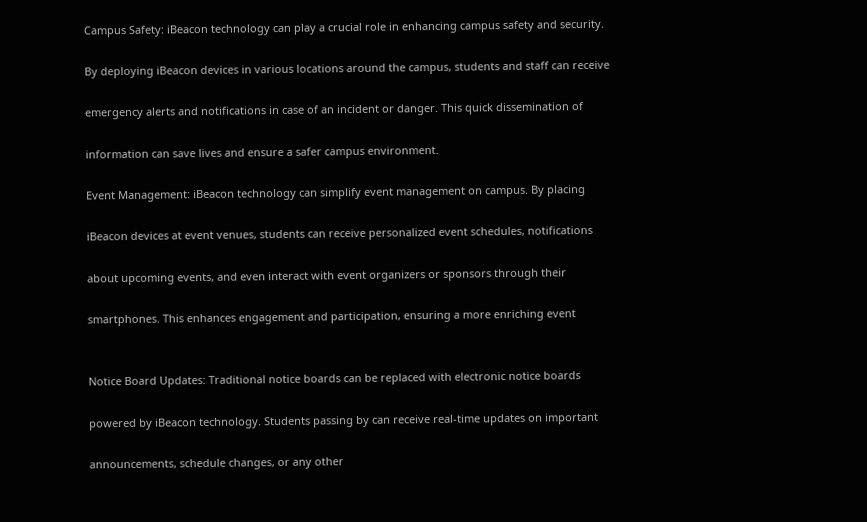Campus Safety: iBeacon technology can play a crucial role in enhancing campus safety and security.

By deploying iBeacon devices in various locations around the campus, students and staff can receive

emergency alerts and notifications in case of an incident or danger. This quick dissemination of

information can save lives and ensure a safer campus environment.

Event Management: iBeacon technology can simplify event management on campus. By placing

iBeacon devices at event venues, students can receive personalized event schedules, notifications

about upcoming events, and even interact with event organizers or sponsors through their

smartphones. This enhances engagement and participation, ensuring a more enriching event


Notice Board Updates: Traditional notice boards can be replaced with electronic notice boards

powered by iBeacon technology. Students passing by can receive real-time updates on important

announcements, schedule changes, or any other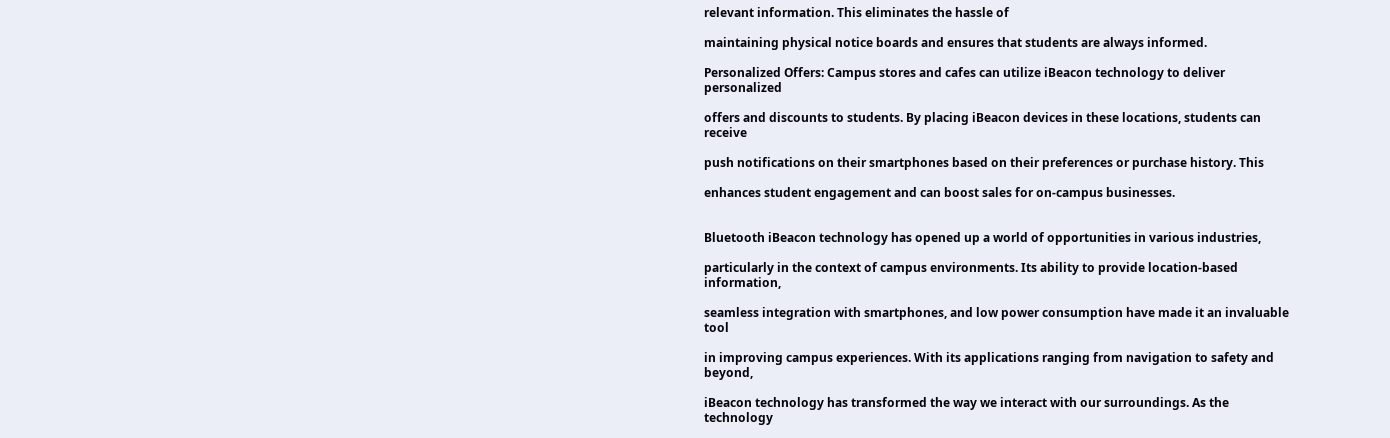relevant information. This eliminates the hassle of

maintaining physical notice boards and ensures that students are always informed.

Personalized Offers: Campus stores and cafes can utilize iBeacon technology to deliver personalized

offers and discounts to students. By placing iBeacon devices in these locations, students can receive

push notifications on their smartphones based on their preferences or purchase history. This

enhances student engagement and can boost sales for on-campus businesses.


Bluetooth iBeacon technology has opened up a world of opportunities in various industries,

particularly in the context of campus environments. Its ability to provide location-based information,

seamless integration with smartphones, and low power consumption have made it an invaluable tool

in improving campus experiences. With its applications ranging from navigation to safety and beyond,

iBeacon technology has transformed the way we interact with our surroundings. As the technology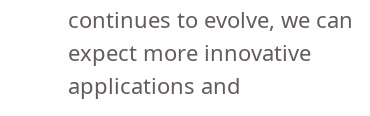continues to evolve, we can expect more innovative applications and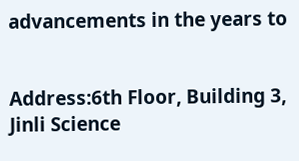advancements in the years to


Address:6th Floor, Building 3, Jinli Science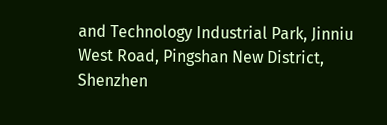and Technology Industrial Park, Jinniu West Road, Pingshan New District, Shenzhen